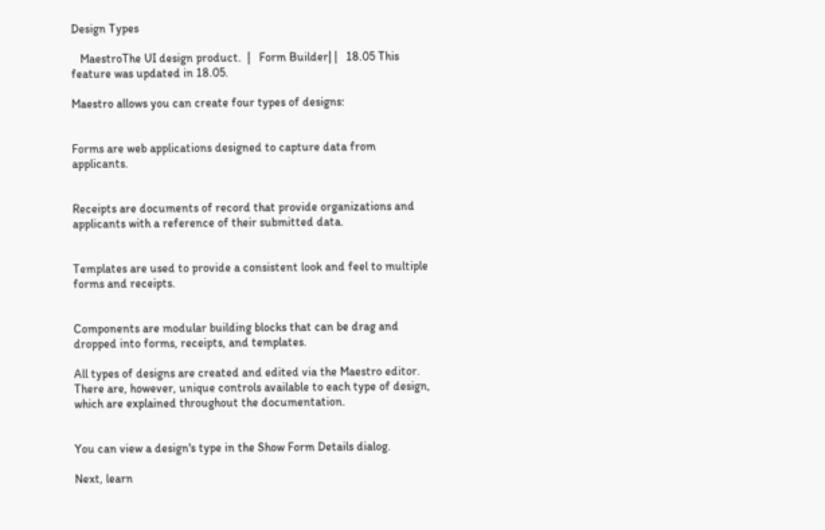Design Types

   MaestroThe UI design product.  |   Form Builder| |   18.05 This feature was updated in 18.05.

Maestro allows you can create four types of designs:


Forms are web applications designed to capture data from applicants.


Receipts are documents of record that provide organizations and applicants with a reference of their submitted data.


Templates are used to provide a consistent look and feel to multiple forms and receipts.


Components are modular building blocks that can be drag and dropped into forms, receipts, and templates.

All types of designs are created and edited via the Maestro editor. There are, however, unique controls available to each type of design, which are explained throughout the documentation.


You can view a design's type in the Show Form Details dialog.

Next, learn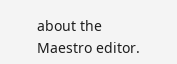about the Maestro editor.